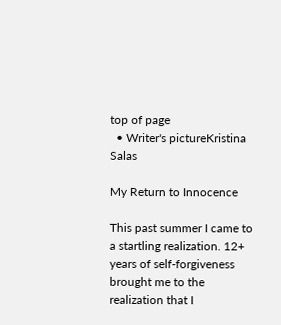top of page
  • Writer's pictureKristina Salas

My Return to Innocence

This past summer I came to a startling realization. 12+ years of self-forgiveness brought me to the realization that I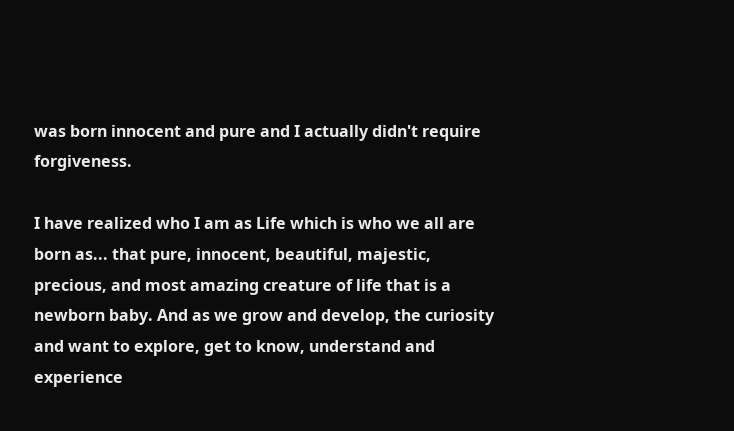was born innocent and pure and I actually didn't require forgiveness.

I have realized who I am as Life which is who we all are born as... that pure, innocent, beautiful, majestic, precious, and most amazing creature of life that is a newborn baby. And as we grow and develop, the curiosity and want to explore, get to know, understand and experience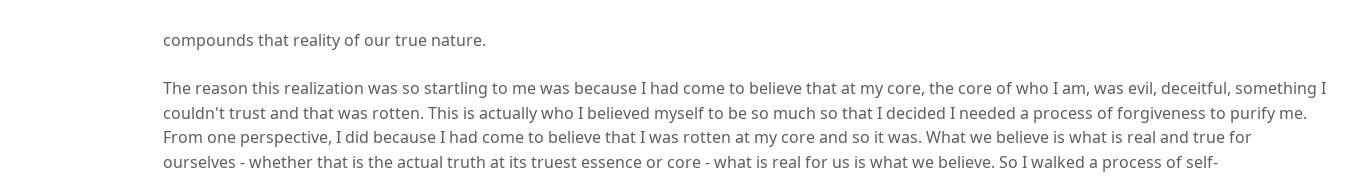compounds that reality of our true nature.

The reason this realization was so startling to me was because I had come to believe that at my core, the core of who I am, was evil, deceitful, something I couldn't trust and that was rotten. This is actually who I believed myself to be so much so that I decided I needed a process of forgiveness to purify me. From one perspective, I did because I had come to believe that I was rotten at my core and so it was. What we believe is what is real and true for ourselves - whether that is the actual truth at its truest essence or core - what is real for us is what we believe. So I walked a process of self-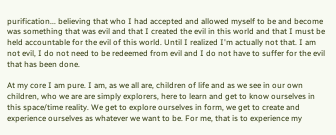purification... believing that who I had accepted and allowed myself to be and become was something that was evil and that I created the evil in this world and that I must be held accountable for the evil of this world. Until I realized I'm actually not that. I am not evil, I do not need to be redeemed from evil and I do not have to suffer for the evil that has been done.

At my core I am pure. I am, as we all are, children of life and as we see in our own children, who we are are simply explorers, here to learn and get to know ourselves in this space/time reality. We get to explore ourselves in form, we get to create and experience ourselves as whatever we want to be. For me, that is to experience my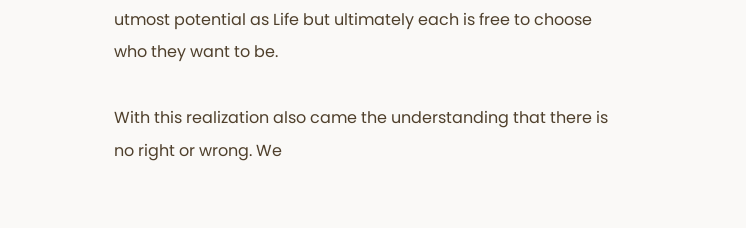utmost potential as Life but ultimately each is free to choose who they want to be.

With this realization also came the understanding that there is no right or wrong. We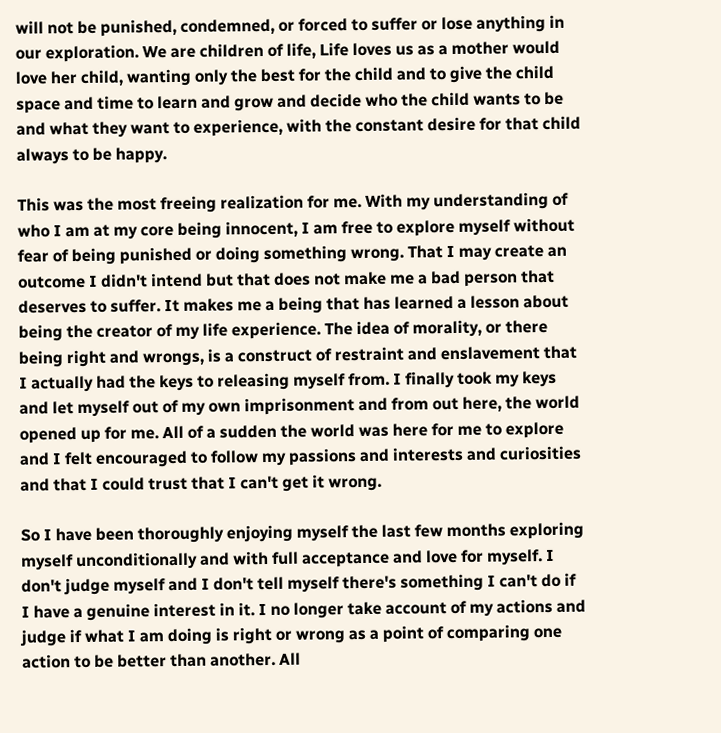will not be punished, condemned, or forced to suffer or lose anything in our exploration. We are children of life, Life loves us as a mother would love her child, wanting only the best for the child and to give the child space and time to learn and grow and decide who the child wants to be and what they want to experience, with the constant desire for that child always to be happy.

This was the most freeing realization for me. With my understanding of who I am at my core being innocent, I am free to explore myself without fear of being punished or doing something wrong. That I may create an outcome I didn't intend but that does not make me a bad person that deserves to suffer. It makes me a being that has learned a lesson about being the creator of my life experience. The idea of morality, or there being right and wrongs, is a construct of restraint and enslavement that I actually had the keys to releasing myself from. I finally took my keys and let myself out of my own imprisonment and from out here, the world opened up for me. All of a sudden the world was here for me to explore and I felt encouraged to follow my passions and interests and curiosities and that I could trust that I can't get it wrong.

So I have been thoroughly enjoying myself the last few months exploring myself unconditionally and with full acceptance and love for myself. I don't judge myself and I don't tell myself there's something I can't do if I have a genuine interest in it. I no longer take account of my actions and judge if what I am doing is right or wrong as a point of comparing one action to be better than another. All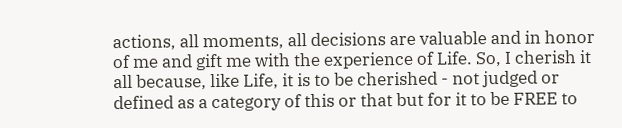actions, all moments, all decisions are valuable and in honor of me and gift me with the experience of Life. So, I cherish it all because, like Life, it is to be cherished - not judged or defined as a category of this or that but for it to be FREE to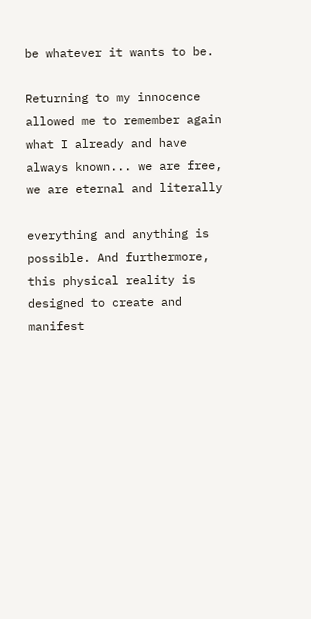be whatever it wants to be.

Returning to my innocence allowed me to remember again what I already and have always known... we are free, we are eternal and literally

everything and anything is possible. And furthermore, this physical reality is designed to create and manifest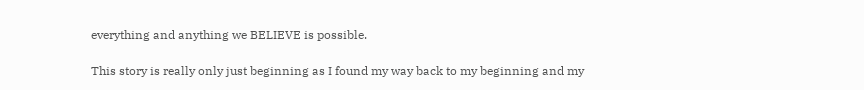everything and anything we BELIEVE is possible.

This story is really only just beginning as I found my way back to my beginning and my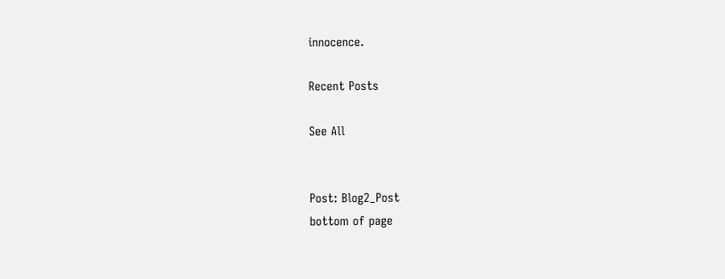innocence.

Recent Posts

See All


Post: Blog2_Post
bottom of page